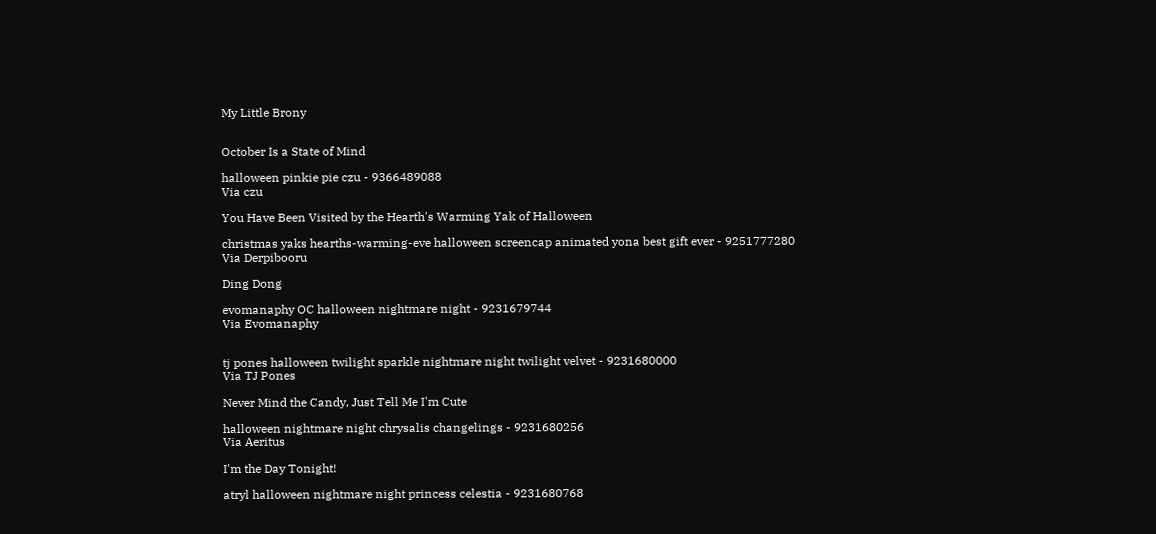My Little Brony


October Is a State of Mind

halloween pinkie pie czu - 9366489088
Via czu

You Have Been Visited by the Hearth's Warming Yak of Halloween

christmas yaks hearths-warming-eve halloween screencap animated yona best gift ever - 9251777280
Via Derpibooru

Ding Dong

evomanaphy OC halloween nightmare night - 9231679744
Via Evomanaphy


tj pones halloween twilight sparkle nightmare night twilight velvet - 9231680000
Via TJ Pones

Never Mind the Candy, Just Tell Me I'm Cute

halloween nightmare night chrysalis changelings - 9231680256
Via Aeritus

I'm the Day Tonight!

atryl halloween nightmare night princess celestia - 9231680768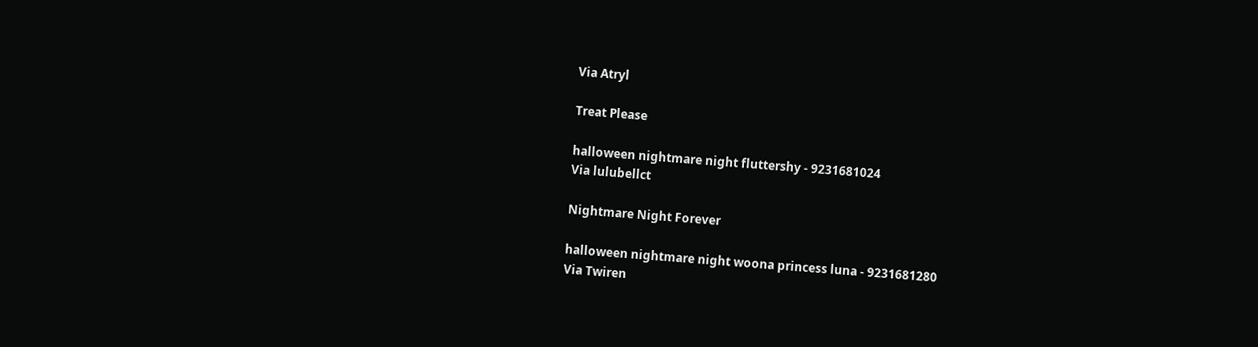Via Atryl

Treat Please

halloween nightmare night fluttershy - 9231681024
Via lulubellct

Nightmare Night Forever

halloween nightmare night woona princess luna - 9231681280
Via Twiren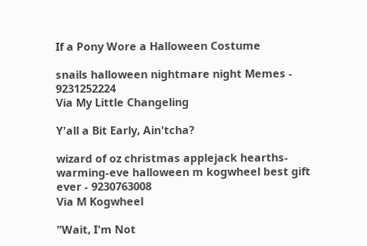If a Pony Wore a Halloween Costume

snails halloween nightmare night Memes - 9231252224
Via My Little Changeling

Y'all a Bit Early, Ain'tcha?

wizard of oz christmas applejack hearths-warming-eve halloween m kogwheel best gift ever - 9230763008
Via M Kogwheel

"Wait, I'm Not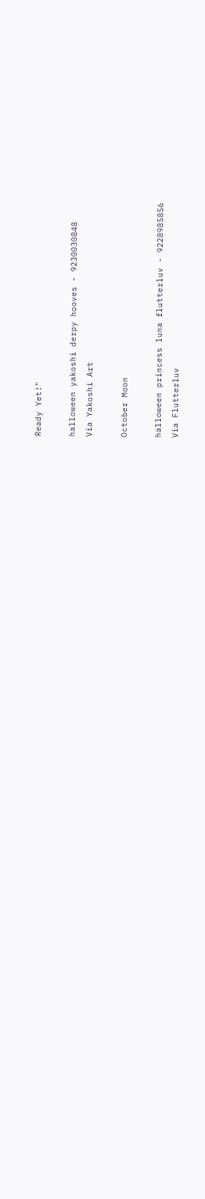Ready Yet!"

halloween yakoshi derpy hooves - 9230030848
Via Yakoshi Art

October Moon

halloween princess luna flutterluv - 9228985856
Via Flutterluv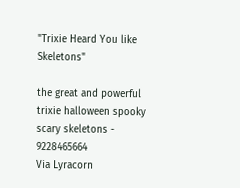"Trixie Heard You like Skeletons"

the great and powerful trixie halloween spooky scary skeletons - 9228465664
Via Lyracorn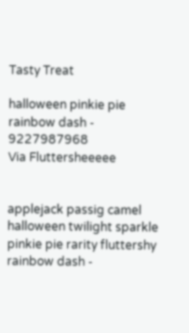Tasty Treat

halloween pinkie pie rainbow dash - 9227987968
Via Fluttersheeeee


applejack passig camel halloween twilight sparkle pinkie pie rarity fluttershy rainbow dash -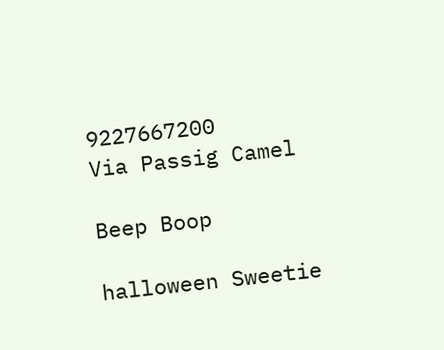9227667200
Via Passig Camel

Beep Boop

halloween Sweetie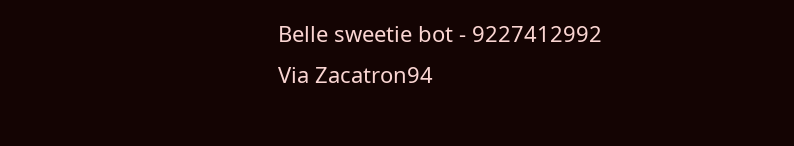Belle sweetie bot - 9227412992
Via Zacatron94